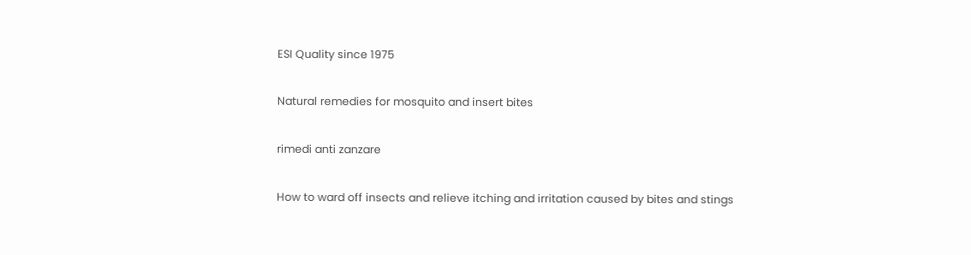ESI Quality since 1975

Natural remedies for mosquito and insert bites

rimedi anti zanzare

How to ward off insects and relieve itching and irritation caused by bites and stings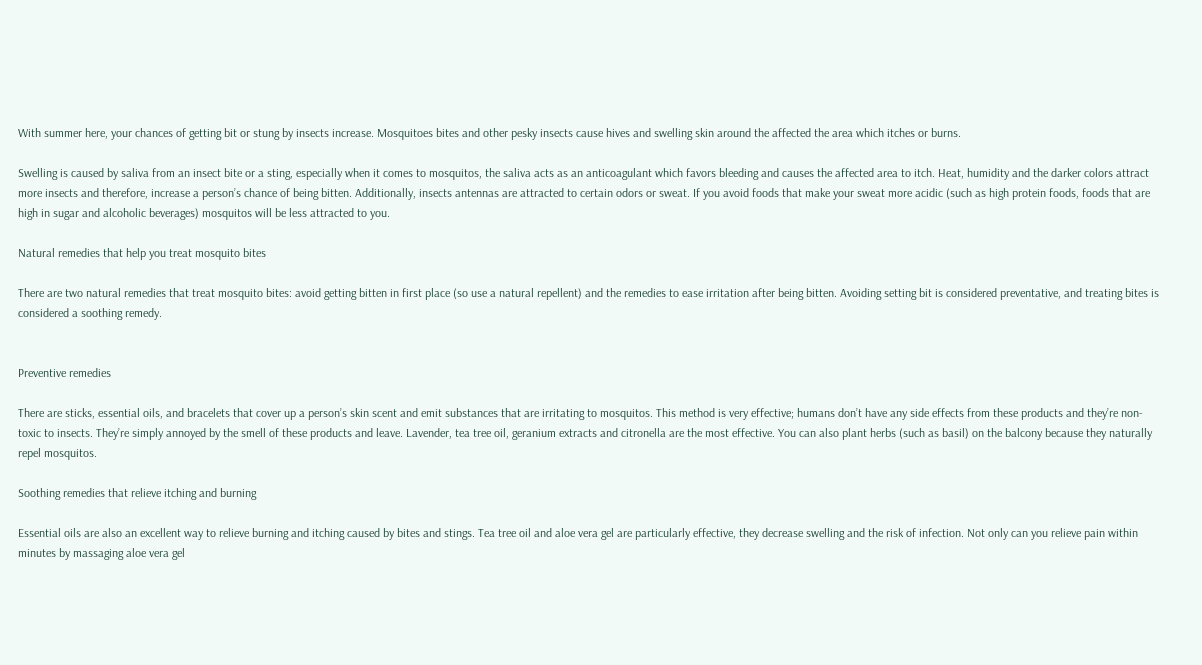With summer here, your chances of getting bit or stung by insects increase. Mosquitoes bites and other pesky insects cause hives and swelling skin around the affected the area which itches or burns.

Swelling is caused by saliva from an insect bite or a sting, especially when it comes to mosquitos, the saliva acts as an anticoagulant which favors bleeding and causes the affected area to itch. Heat, humidity and the darker colors attract more insects and therefore, increase a person’s chance of being bitten. Additionally, insects antennas are attracted to certain odors or sweat. If you avoid foods that make your sweat more acidic (such as high protein foods, foods that are high in sugar and alcoholic beverages) mosquitos will be less attracted to you.

Natural remedies that help you treat mosquito bites

There are two natural remedies that treat mosquito bites: avoid getting bitten in first place (so use a natural repellent) and the remedies to ease irritation after being bitten. Avoiding setting bit is considered preventative, and treating bites is considered a soothing remedy.


Preventive remedies

There are sticks, essential oils, and bracelets that cover up a person’s skin scent and emit substances that are irritating to mosquitos. This method is very effective; humans don’t have any side effects from these products and they’re non-toxic to insects. They’re simply annoyed by the smell of these products and leave. Lavender, tea tree oil, geranium extracts and citronella are the most effective. You can also plant herbs (such as basil) on the balcony because they naturally repel mosquitos.

Soothing remedies that relieve itching and burning

Essential oils are also an excellent way to relieve burning and itching caused by bites and stings. Tea tree oil and aloe vera gel are particularly effective, they decrease swelling and the risk of infection. Not only can you relieve pain within minutes by massaging aloe vera gel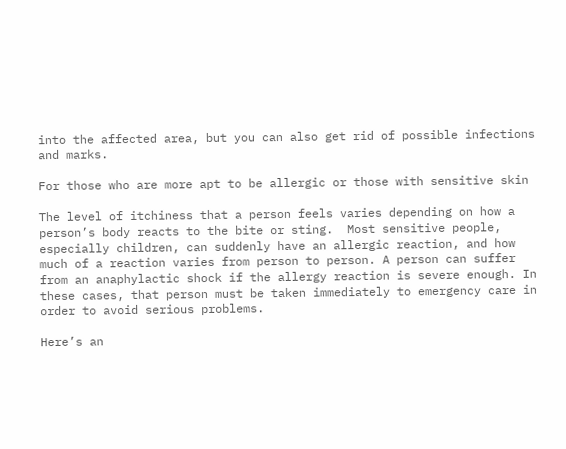into the affected area, but you can also get rid of possible infections and marks.

For those who are more apt to be allergic or those with sensitive skin

The level of itchiness that a person feels varies depending on how a person’s body reacts to the bite or sting.  Most sensitive people, especially children, can suddenly have an allergic reaction, and how much of a reaction varies from person to person. A person can suffer from an anaphylactic shock if the allergy reaction is severe enough. In these cases, that person must be taken immediately to emergency care in order to avoid serious problems.

Here’s an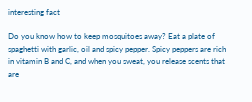interesting fact

Do you know how to keep mosquitoes away? Eat a plate of spaghetti with garlic, oil and spicy pepper. Spicy peppers are rich in vitamin B and C, and when you sweat, you release scents that are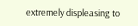extremely displeasing to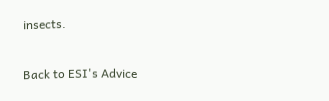insects.


Back to ESI's Advice